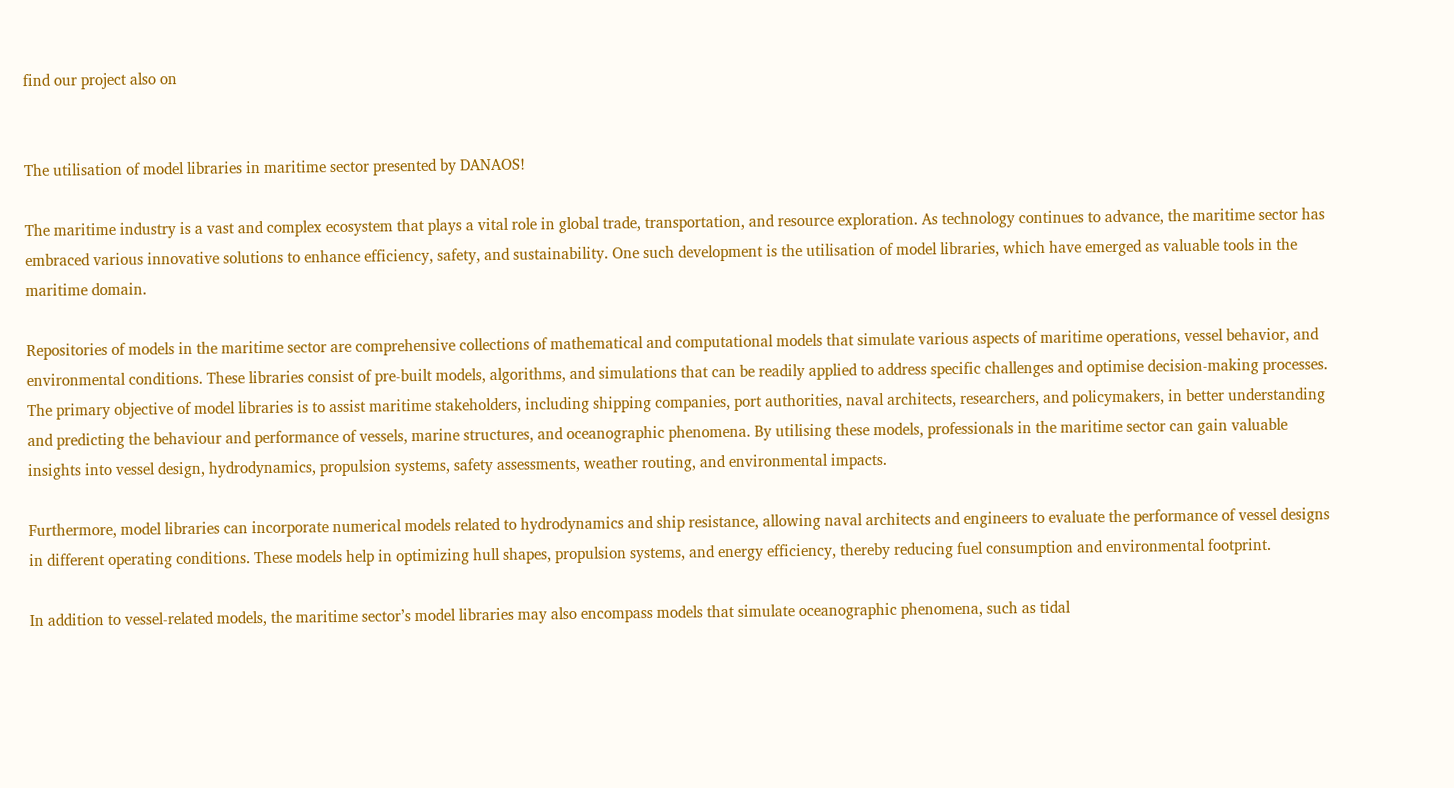find our project also on


The utilisation of model libraries in maritime sector presented by DANAOS!

The maritime industry is a vast and complex ecosystem that plays a vital role in global trade, transportation, and resource exploration. As technology continues to advance, the maritime sector has embraced various innovative solutions to enhance efficiency, safety, and sustainability. One such development is the utilisation of model libraries, which have emerged as valuable tools in the maritime domain.

Repositories of models in the maritime sector are comprehensive collections of mathematical and computational models that simulate various aspects of maritime operations, vessel behavior, and environmental conditions. These libraries consist of pre-built models, algorithms, and simulations that can be readily applied to address specific challenges and optimise decision-making processes. The primary objective of model libraries is to assist maritime stakeholders, including shipping companies, port authorities, naval architects, researchers, and policymakers, in better understanding and predicting the behaviour and performance of vessels, marine structures, and oceanographic phenomena. By utilising these models, professionals in the maritime sector can gain valuable insights into vessel design, hydrodynamics, propulsion systems, safety assessments, weather routing, and environmental impacts.

Furthermore, model libraries can incorporate numerical models related to hydrodynamics and ship resistance, allowing naval architects and engineers to evaluate the performance of vessel designs in different operating conditions. These models help in optimizing hull shapes, propulsion systems, and energy efficiency, thereby reducing fuel consumption and environmental footprint.

In addition to vessel-related models, the maritime sector’s model libraries may also encompass models that simulate oceanographic phenomena, such as tidal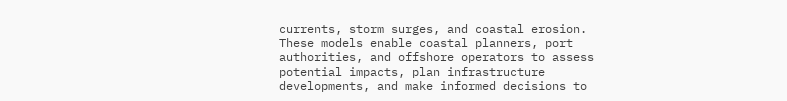currents, storm surges, and coastal erosion. These models enable coastal planners, port authorities, and offshore operators to assess potential impacts, plan infrastructure developments, and make informed decisions to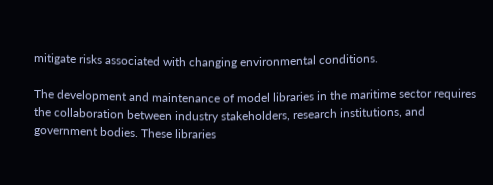mitigate risks associated with changing environmental conditions.

The development and maintenance of model libraries in the maritime sector requires the collaboration between industry stakeholders, research institutions, and government bodies. These libraries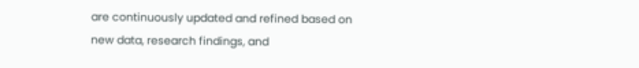are continuously updated and refined based on new data, research findings, and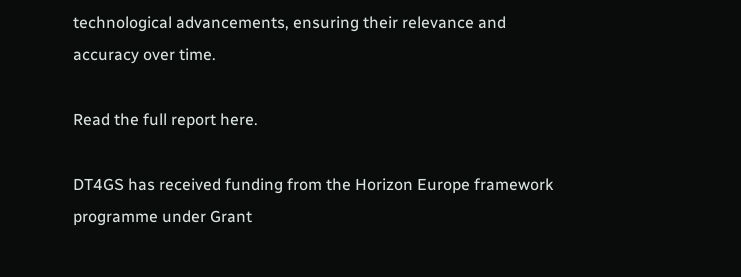technological advancements, ensuring their relevance and accuracy over time.

Read the full report here.

DT4GS has received funding from the Horizon Europe framework programme under Grant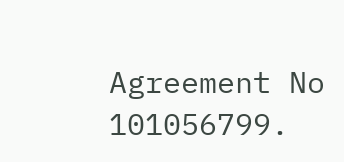Agreement No 101056799.